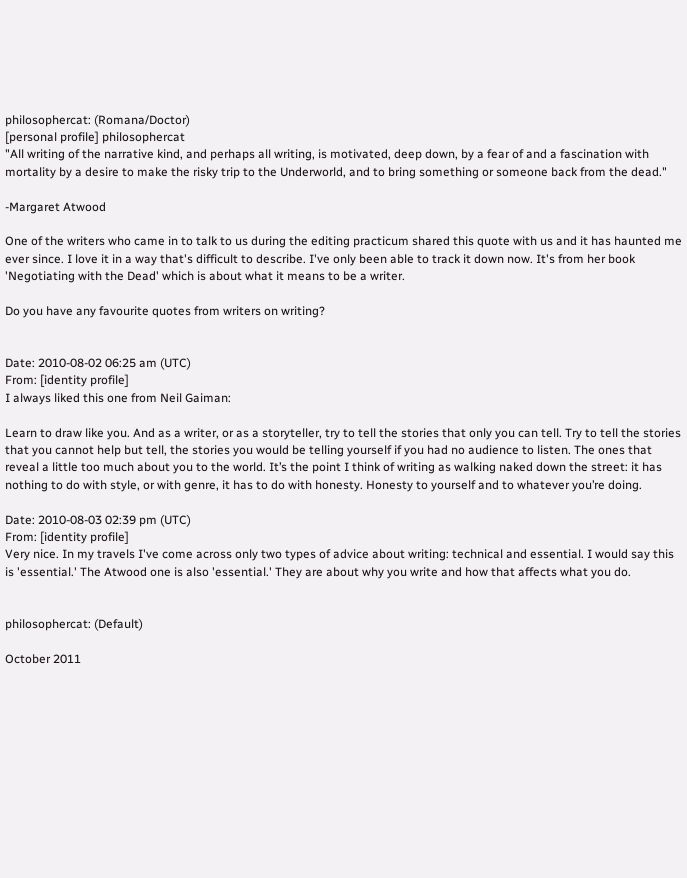philosophercat: (Romana/Doctor)
[personal profile] philosophercat
"All writing of the narrative kind, and perhaps all writing, is motivated, deep down, by a fear of and a fascination with mortality by a desire to make the risky trip to the Underworld, and to bring something or someone back from the dead."

-Margaret Atwood

One of the writers who came in to talk to us during the editing practicum shared this quote with us and it has haunted me ever since. I love it in a way that's difficult to describe. I've only been able to track it down now. It's from her book 'Negotiating with the Dead' which is about what it means to be a writer.

Do you have any favourite quotes from writers on writing?


Date: 2010-08-02 06:25 am (UTC)
From: [identity profile]
I always liked this one from Neil Gaiman:

Learn to draw like you. And as a writer, or as a storyteller, try to tell the stories that only you can tell. Try to tell the stories that you cannot help but tell, the stories you would be telling yourself if you had no audience to listen. The ones that reveal a little too much about you to the world. It’s the point I think of writing as walking naked down the street: it has nothing to do with style, or with genre, it has to do with honesty. Honesty to yourself and to whatever you’re doing.

Date: 2010-08-03 02:39 pm (UTC)
From: [identity profile]
Very nice. In my travels I've come across only two types of advice about writing: technical and essential. I would say this is 'essential.' The Atwood one is also 'essential.' They are about why you write and how that affects what you do.


philosophercat: (Default)

October 2011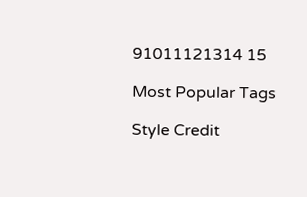91011121314 15

Most Popular Tags

Style Credit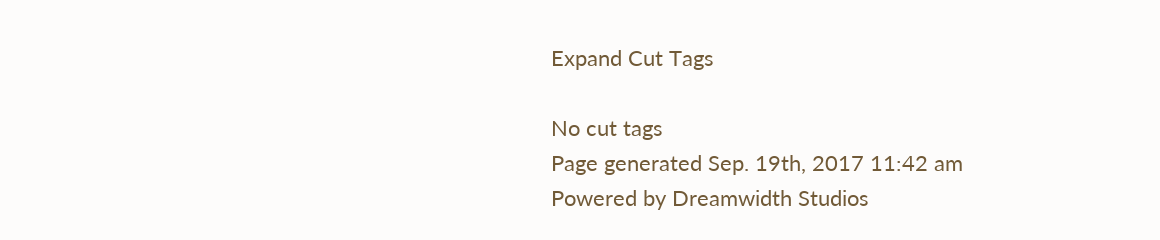Expand Cut Tags

No cut tags
Page generated Sep. 19th, 2017 11:42 am
Powered by Dreamwidth Studios